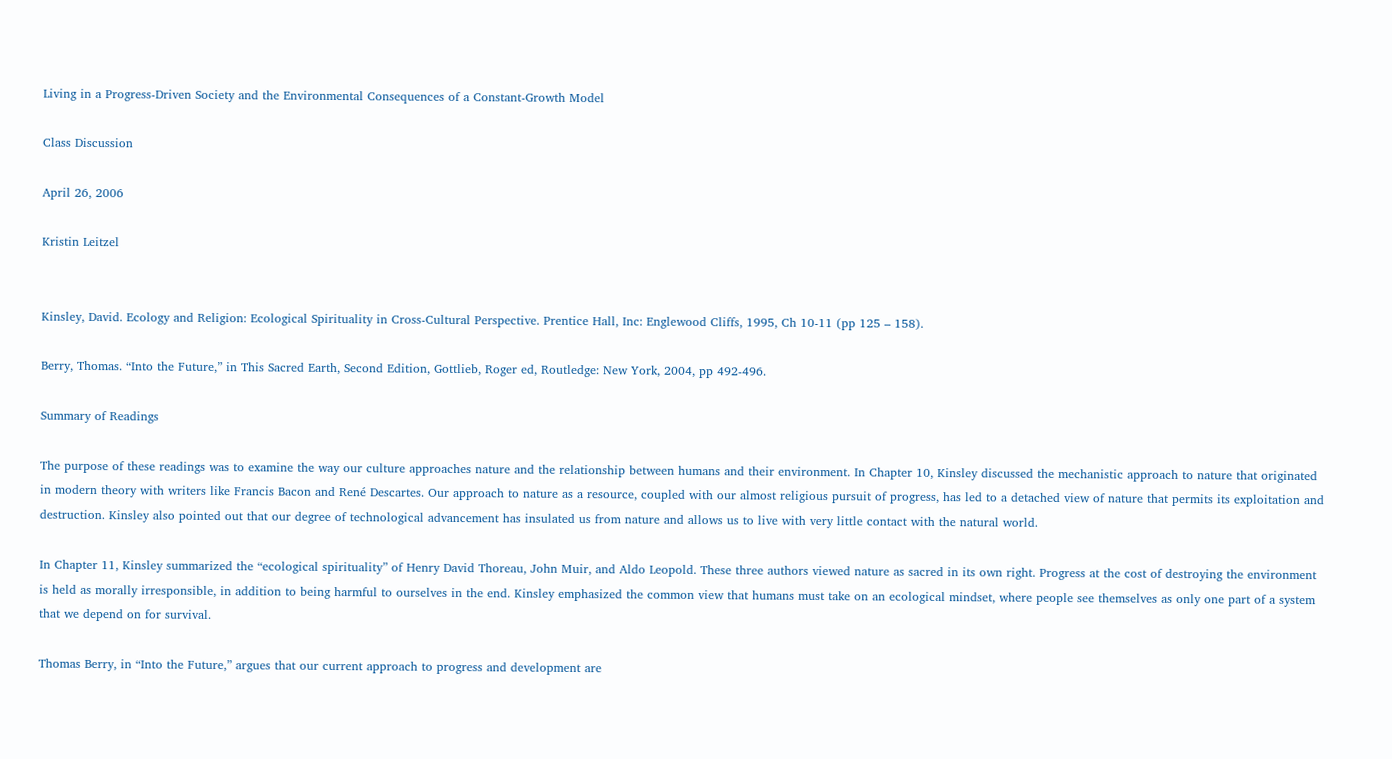Living in a Progress-Driven Society and the Environmental Consequences of a Constant-Growth Model

Class Discussion

April 26, 2006

Kristin Leitzel


Kinsley, David. Ecology and Religion: Ecological Spirituality in Cross-Cultural Perspective. Prentice Hall, Inc: Englewood Cliffs, 1995, Ch 10-11 (pp 125 – 158).

Berry, Thomas. “Into the Future,” in This Sacred Earth, Second Edition, Gottlieb, Roger ed, Routledge: New York, 2004, pp 492-496.

Summary of Readings

The purpose of these readings was to examine the way our culture approaches nature and the relationship between humans and their environment. In Chapter 10, Kinsley discussed the mechanistic approach to nature that originated in modern theory with writers like Francis Bacon and René Descartes. Our approach to nature as a resource, coupled with our almost religious pursuit of progress, has led to a detached view of nature that permits its exploitation and destruction. Kinsley also pointed out that our degree of technological advancement has insulated us from nature and allows us to live with very little contact with the natural world.

In Chapter 11, Kinsley summarized the “ecological spirituality” of Henry David Thoreau, John Muir, and Aldo Leopold. These three authors viewed nature as sacred in its own right. Progress at the cost of destroying the environment is held as morally irresponsible, in addition to being harmful to ourselves in the end. Kinsley emphasized the common view that humans must take on an ecological mindset, where people see themselves as only one part of a system that we depend on for survival.

Thomas Berry, in “Into the Future,” argues that our current approach to progress and development are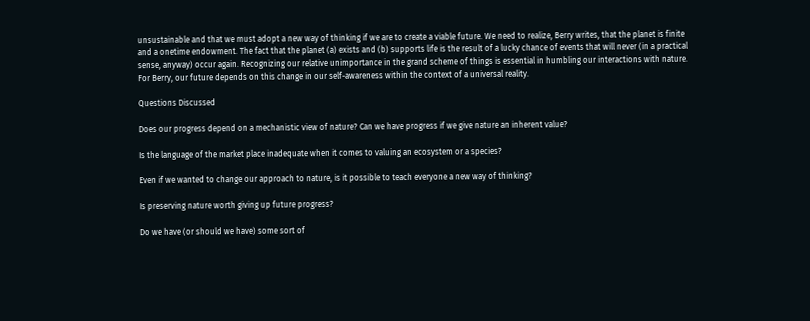unsustainable and that we must adopt a new way of thinking if we are to create a viable future. We need to realize, Berry writes, that the planet is finite and a onetime endowment. The fact that the planet (a) exists and (b) supports life is the result of a lucky chance of events that will never (in a practical sense, anyway) occur again. Recognizing our relative unimportance in the grand scheme of things is essential in humbling our interactions with nature. For Berry, our future depends on this change in our self-awareness within the context of a universal reality.

Questions Discussed

Does our progress depend on a mechanistic view of nature? Can we have progress if we give nature an inherent value?

Is the language of the market place inadequate when it comes to valuing an ecosystem or a species?

Even if we wanted to change our approach to nature, is it possible to teach everyone a new way of thinking?

Is preserving nature worth giving up future progress?

Do we have (or should we have) some sort of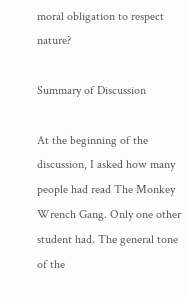moral obligation to respect nature?

Summary of Discussion

At the beginning of the discussion, I asked how many people had read The Monkey Wrench Gang. Only one other student had. The general tone of the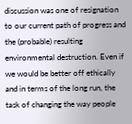discussion was one of resignation to our current path of progress and the (probable) resulting environmental destruction. Even if we would be better off ethically and in terms of the long run, the task of changing the way people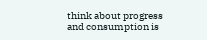think about progress and consumption is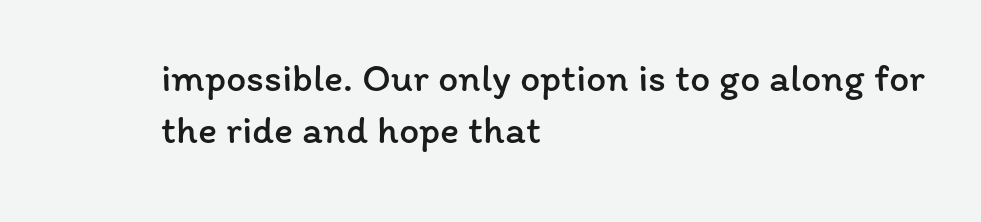impossible. Our only option is to go along for the ride and hope that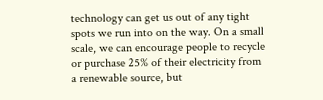technology can get us out of any tight spots we run into on the way. On a small scale, we can encourage people to recycle or purchase 25% of their electricity from a renewable source, but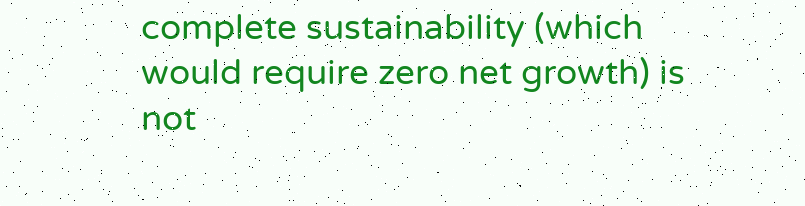complete sustainability (which would require zero net growth) is not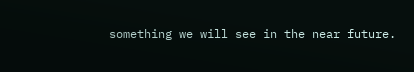something we will see in the near future.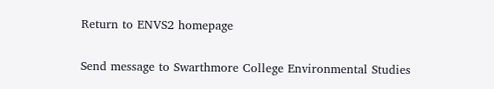Return to ENVS2 homepage

Send message to Swarthmore College Environmental Studies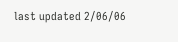last updated 2/06/06